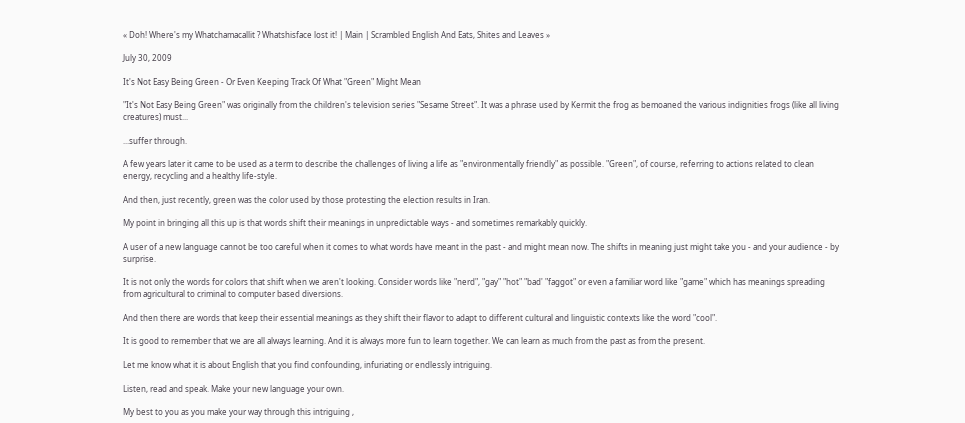« Doh! Where's my Whatchamacallit ? Whatshisface lost it! | Main | Scrambled English And Eats, Shites and Leaves »

July 30, 2009

It's Not Easy Being Green - Or Even Keeping Track Of What "Green" Might Mean

"It's Not Easy Being Green" was originally from the children's television series "Sesame Street". It was a phrase used by Kermit the frog as bemoaned the various indignities frogs (like all living creatures) must...

...suffer through.

A few years later it came to be used as a term to describe the challenges of living a life as "environmentally friendly" as possible. "Green", of course, referring to actions related to clean energy, recycling and a healthy life-style.

And then, just recently, green was the color used by those protesting the election results in Iran.

My point in bringing all this up is that words shift their meanings in unpredictable ways - and sometimes remarkably quickly.

A user of a new language cannot be too careful when it comes to what words have meant in the past - and might mean now. The shifts in meaning just might take you - and your audience - by surprise.

It is not only the words for colors that shift when we aren't looking. Consider words like "nerd", "gay" "hot" "bad' "faggot" or even a familiar word like "game" which has meanings spreading from agricultural to criminal to computer based diversions.

And then there are words that keep their essential meanings as they shift their flavor to adapt to different cultural and linguistic contexts like the word "cool".

It is good to remember that we are all always learning. And it is always more fun to learn together. We can learn as much from the past as from the present.

Let me know what it is about English that you find confounding, infuriating or endlessly intriguing.

Listen, read and speak. Make your new language your own.

My best to you as you make your way through this intriguing ,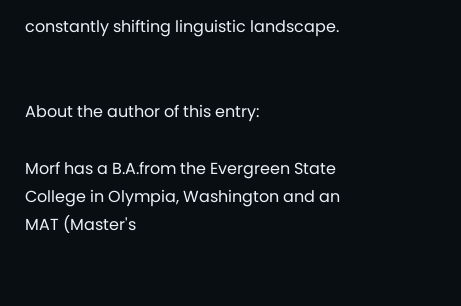constantly shifting linguistic landscape.


About the author of this entry:

Morf has a B.A.from the Evergreen State College in Olympia, Washington and an MAT (Master's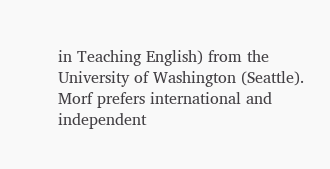in Teaching English) from the University of Washington (Seattle). Morf prefers international and independent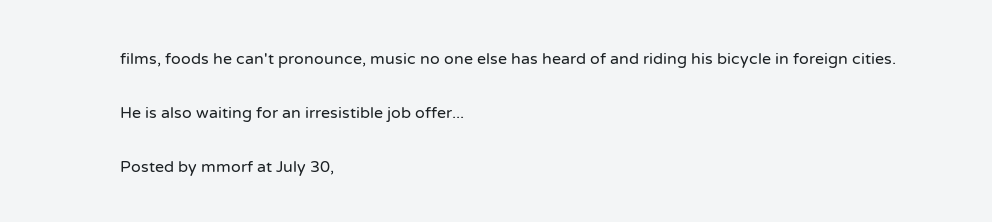films, foods he can't pronounce, music no one else has heard of and riding his bicycle in foreign cities.

He is also waiting for an irresistible job offer...

Posted by mmorf at July 30,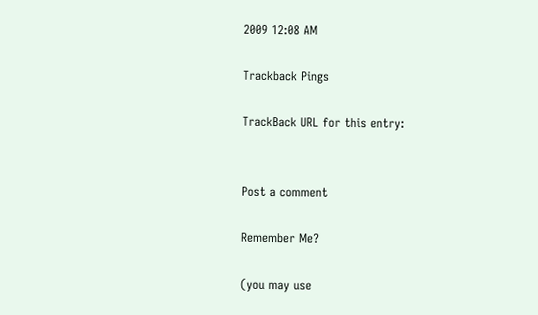2009 12:08 AM

Trackback Pings

TrackBack URL for this entry:


Post a comment

Remember Me?

(you may use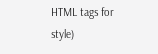HTML tags for style)